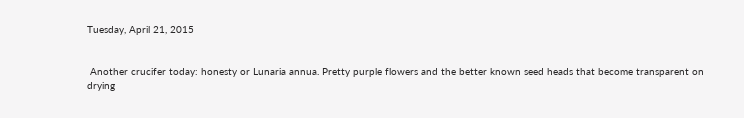Tuesday, April 21, 2015


 Another crucifer today: honesty or Lunaria annua. Pretty purple flowers and the better known seed heads that become transparent on drying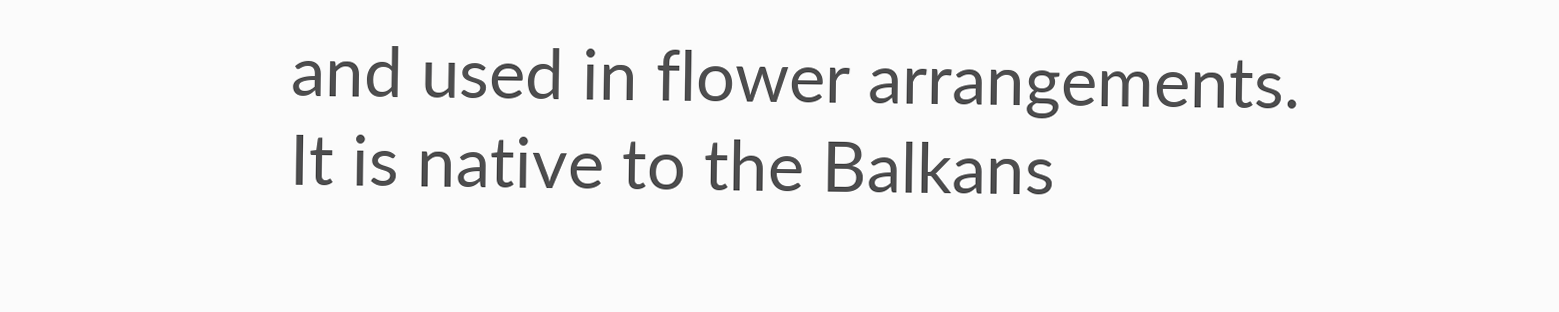and used in flower arrangements.
It is native to the Balkans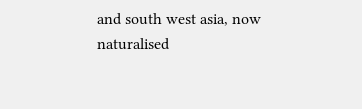and south west asia, now naturalised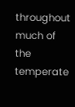throughout much of the temperate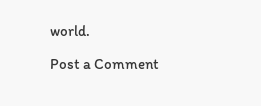world.

Post a Comment